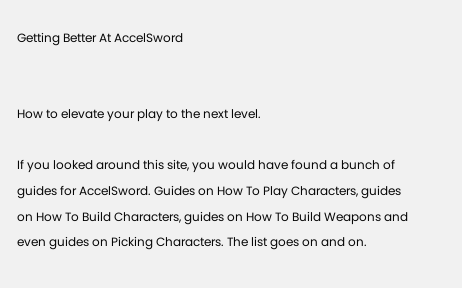Getting Better At AccelSword


How to elevate your play to the next level.

If you looked around this site, you would have found a bunch of guides for AccelSword. Guides on How To Play Characters, guides on How To Build Characters, guides on How To Build Weapons and even guides on Picking Characters. The list goes on and on.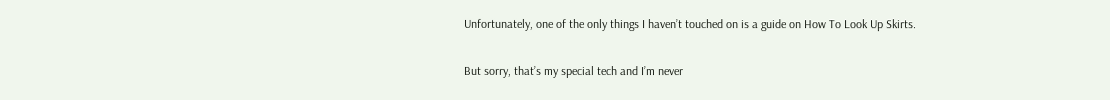Unfortunately, one of the only things I haven’t touched on is a guide on How To Look Up Skirts.

But sorry, that’s my special tech and I’m never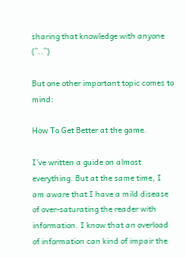sharing that knowledge with anyone (^..^)

But one other important topic comes to mind:

How To Get Better at the game.

I’ve written a guide on almost everything. But at the same time, I am aware that I have a mild disease of over-saturating the reader with information. I know that an overload of information can kind of impair the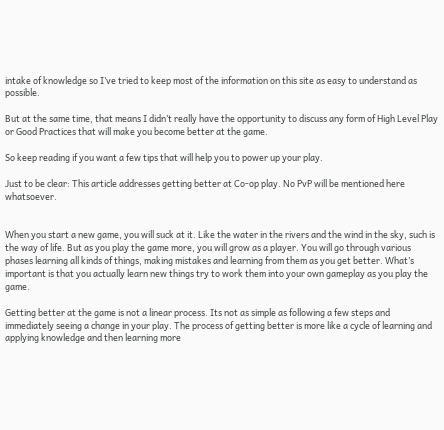intake of knowledge so I’ve tried to keep most of the information on this site as easy to understand as possible.

But at the same time, that means I didn’t really have the opportunity to discuss any form of High Level Play or Good Practices that will make you become better at the game.

So keep reading if you want a few tips that will help you to power up your play.

Just to be clear: This article addresses getting better at Co-op play. No PvP will be mentioned here whatsoever.


When you start a new game, you will suck at it. Like the water in the rivers and the wind in the sky, such is the way of life. But as you play the game more, you will grow as a player. You will go through various phases learning all kinds of things, making mistakes and learning from them as you get better. What’s important is that you actually learn new things try to work them into your own gameplay as you play the game.

Getting better at the game is not a linear process. Its not as simple as following a few steps and immediately seeing a change in your play. The process of getting better is more like a cycle of learning and applying knowledge and then learning more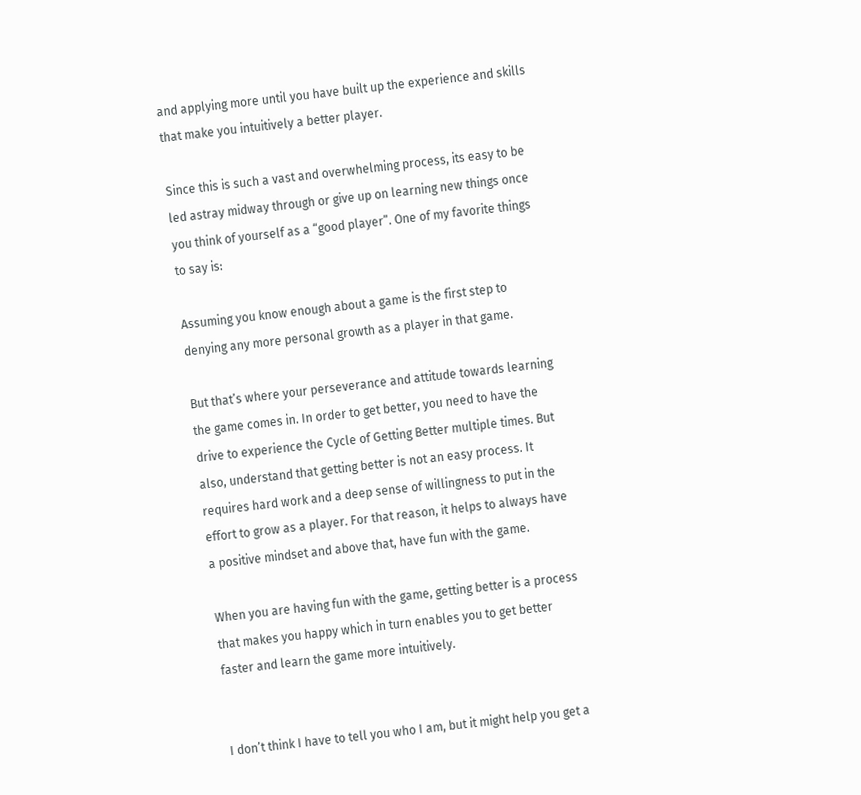and applying more until you have built up the experience and skills that make you intuitively a better player.

Since this is such a vast and overwhelming process, its easy to be led astray midway through or give up on learning new things once you think of yourself as a “good player”. One of my favorite things to say is:

Assuming you know enough about a game is the first step to denying any more personal growth as a player in that game.

But that’s where your perseverance and attitude towards learning the game comes in. In order to get better, you need to have the drive to experience the Cycle of Getting Better multiple times. But also, understand that getting better is not an easy process. It requires hard work and a deep sense of willingness to put in the effort to grow as a player. For that reason, it helps to always have a positive mindset and above that, have fun with the game.

When you are having fun with the game, getting better is a process that makes you happy which in turn enables you to get better faster and learn the game more intuitively.


I don’t think I have to tell you who I am, but it might help you get a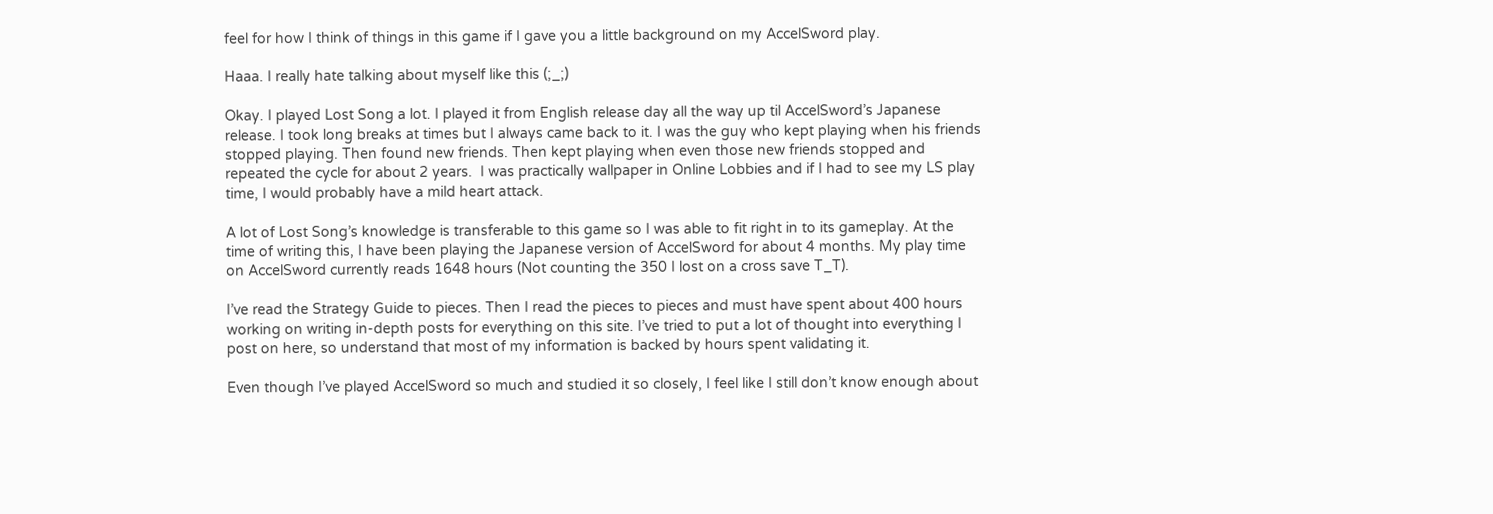feel for how I think of things in this game if I gave you a little background on my AccelSword play.

Haaa. I really hate talking about myself like this (;_;)

Okay. I played Lost Song a lot. I played it from English release day all the way up til AccelSword’s Japanese release. I took long breaks at times but I always came back to it. I was the guy who kept playing when his friends stopped playing. Then found new friends. Then kept playing when even those new friends stopped and repeated the cycle for about 2 years.  I was practically wallpaper in Online Lobbies and if I had to see my LS play time, I would probably have a mild heart attack.

A lot of Lost Song’s knowledge is transferable to this game so I was able to fit right in to its gameplay. At the time of writing this, I have been playing the Japanese version of AccelSword for about 4 months. My play time on AccelSword currently reads 1648 hours (Not counting the 350 I lost on a cross save T_T).

I’ve read the Strategy Guide to pieces. Then I read the pieces to pieces and must have spent about 400 hours working on writing in-depth posts for everything on this site. I’ve tried to put a lot of thought into everything I post on here, so understand that most of my information is backed by hours spent validating it.

Even though I’ve played AccelSword so much and studied it so closely, I feel like I still don’t know enough about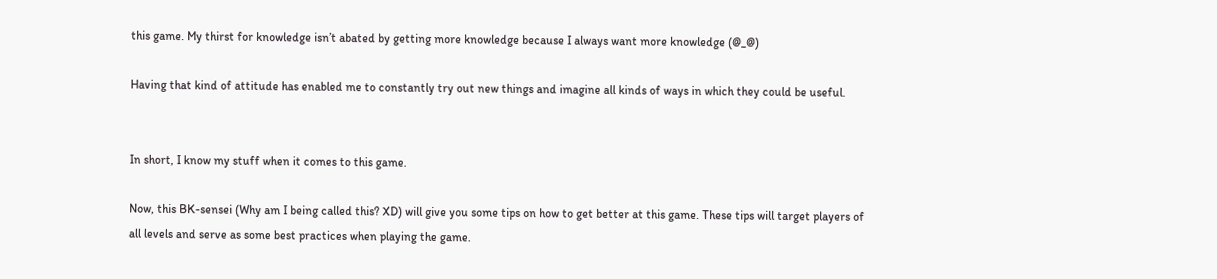this game. My thirst for knowledge isn’t abated by getting more knowledge because I always want more knowledge (@_@)

Having that kind of attitude has enabled me to constantly try out new things and imagine all kinds of ways in which they could be useful.


In short, I know my stuff when it comes to this game.

Now, this BK-sensei (Why am I being called this? XD) will give you some tips on how to get better at this game. These tips will target players of all levels and serve as some best practices when playing the game.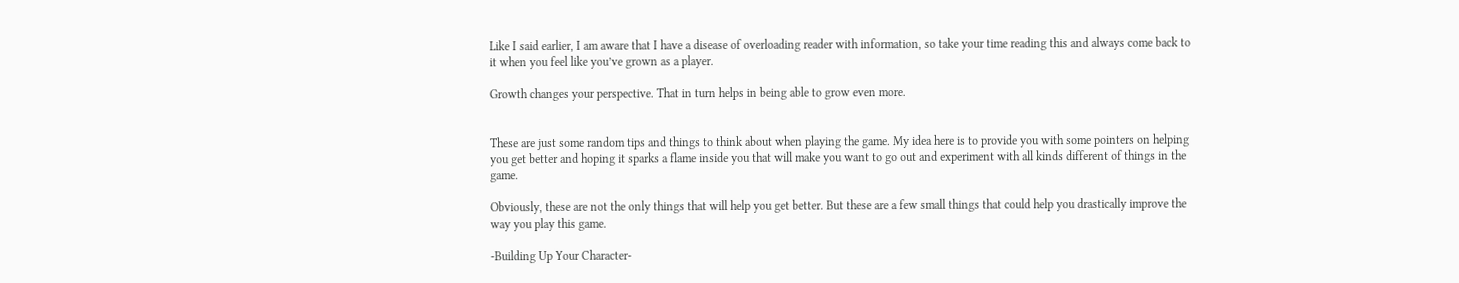Like I said earlier, I am aware that I have a disease of overloading reader with information, so take your time reading this and always come back to it when you feel like you’ve grown as a player.

Growth changes your perspective. That in turn helps in being able to grow even more.


These are just some random tips and things to think about when playing the game. My idea here is to provide you with some pointers on helping you get better and hoping it sparks a flame inside you that will make you want to go out and experiment with all kinds different of things in the game.

Obviously, these are not the only things that will help you get better. But these are a few small things that could help you drastically improve the way you play this game.

-Building Up Your Character-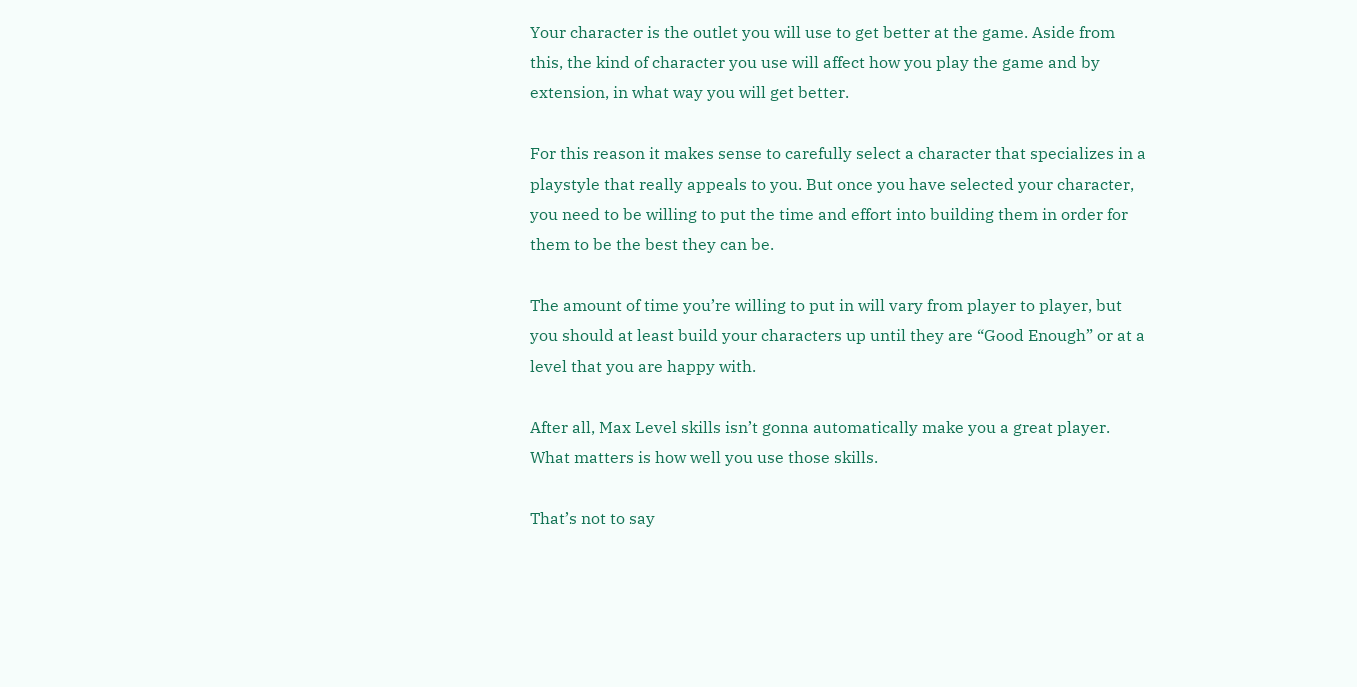Your character is the outlet you will use to get better at the game. Aside from this, the kind of character you use will affect how you play the game and by extension, in what way you will get better.

For this reason it makes sense to carefully select a character that specializes in a playstyle that really appeals to you. But once you have selected your character, you need to be willing to put the time and effort into building them in order for them to be the best they can be.

The amount of time you’re willing to put in will vary from player to player, but you should at least build your characters up until they are “Good Enough” or at a level that you are happy with.

After all, Max Level skills isn’t gonna automatically make you a great player. What matters is how well you use those skills.

That’s not to say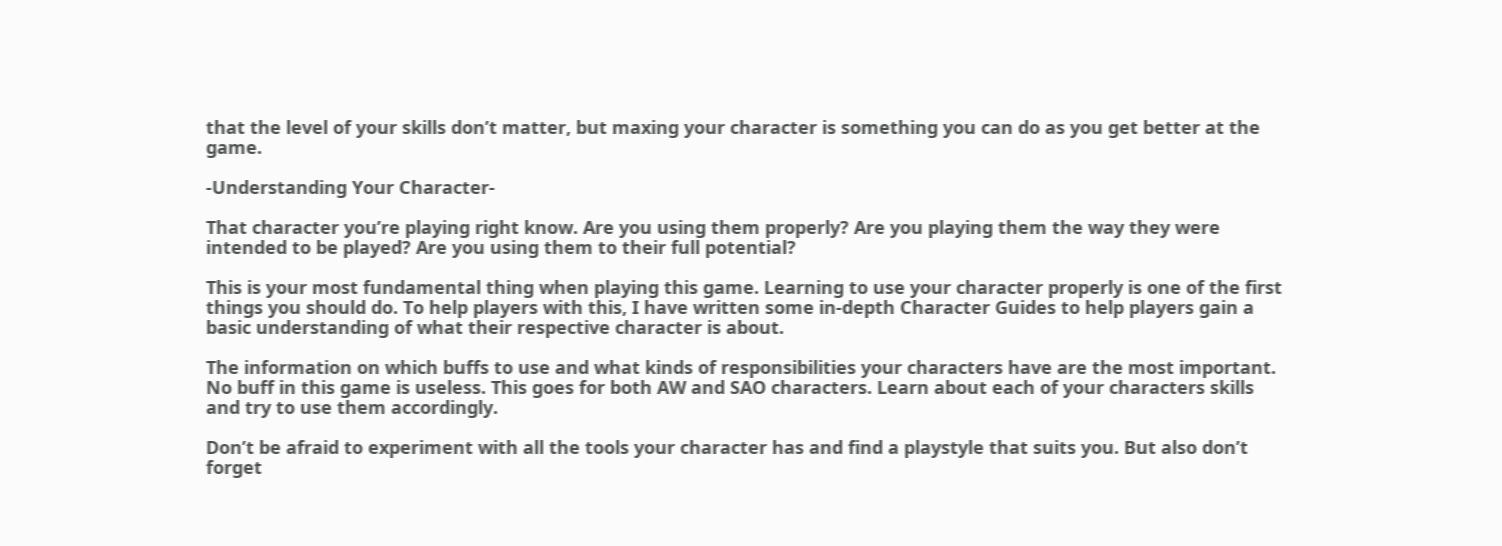that the level of your skills don’t matter, but maxing your character is something you can do as you get better at the game.

-Understanding Your Character-

That character you’re playing right know. Are you using them properly? Are you playing them the way they were intended to be played? Are you using them to their full potential?

This is your most fundamental thing when playing this game. Learning to use your character properly is one of the first things you should do. To help players with this, I have written some in-depth Character Guides to help players gain a basic understanding of what their respective character is about.

The information on which buffs to use and what kinds of responsibilities your characters have are the most important. No buff in this game is useless. This goes for both AW and SAO characters. Learn about each of your characters skills and try to use them accordingly.

Don’t be afraid to experiment with all the tools your character has and find a playstyle that suits you. But also don’t forget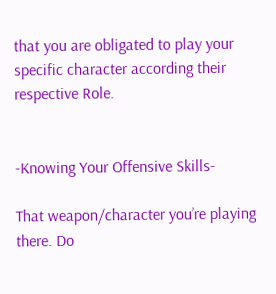that you are obligated to play your specific character according their respective Role.


-Knowing Your Offensive Skills-

That weapon/character you’re playing there. Do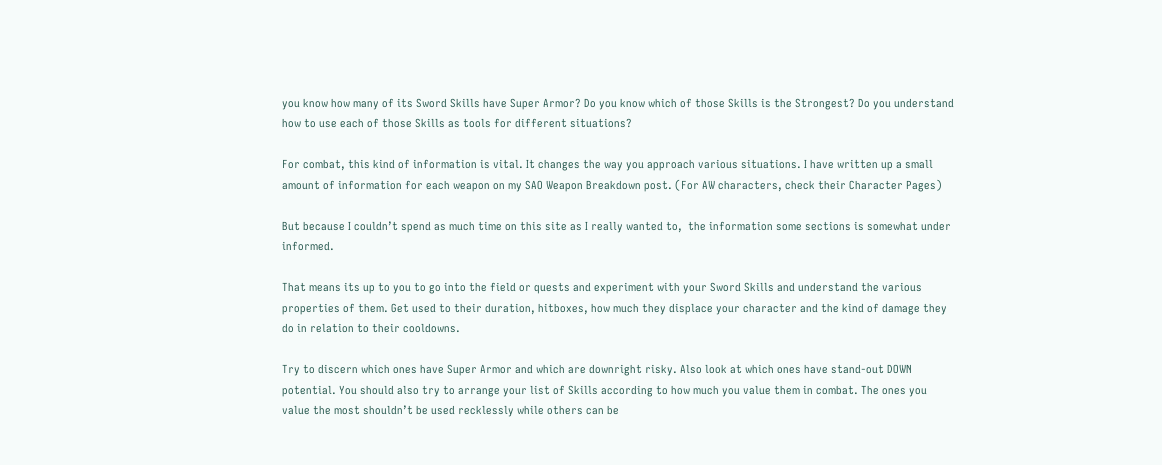you know how many of its Sword Skills have Super Armor? Do you know which of those Skills is the Strongest? Do you understand how to use each of those Skills as tools for different situations?

For combat, this kind of information is vital. It changes the way you approach various situations. I have written up a small amount of information for each weapon on my SAO Weapon Breakdown post. (For AW characters, check their Character Pages)

But because I couldn’t spend as much time on this site as I really wanted to,  the information some sections is somewhat under informed.

That means its up to you to go into the field or quests and experiment with your Sword Skills and understand the various properties of them. Get used to their duration, hitboxes, how much they displace your character and the kind of damage they do in relation to their cooldowns.

Try to discern which ones have Super Armor and which are downright risky. Also look at which ones have stand-out DOWN potential. You should also try to arrange your list of Skills according to how much you value them in combat. The ones you value the most shouldn’t be used recklessly while others can be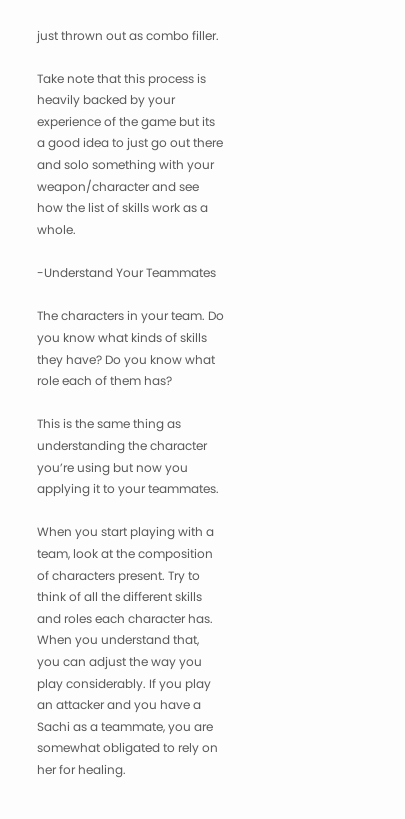just thrown out as combo filler.

Take note that this process is heavily backed by your experience of the game but its a good idea to just go out there and solo something with your weapon/character and see how the list of skills work as a whole.

-Understand Your Teammates

The characters in your team. Do you know what kinds of skills they have? Do you know what role each of them has?

This is the same thing as understanding the character you’re using but now you applying it to your teammates.

When you start playing with a team, look at the composition of characters present. Try to think of all the different skills and roles each character has. When you understand that, you can adjust the way you play considerably. If you play an attacker and you have a Sachi as a teammate, you are somewhat obligated to rely on her for healing.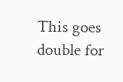This goes double for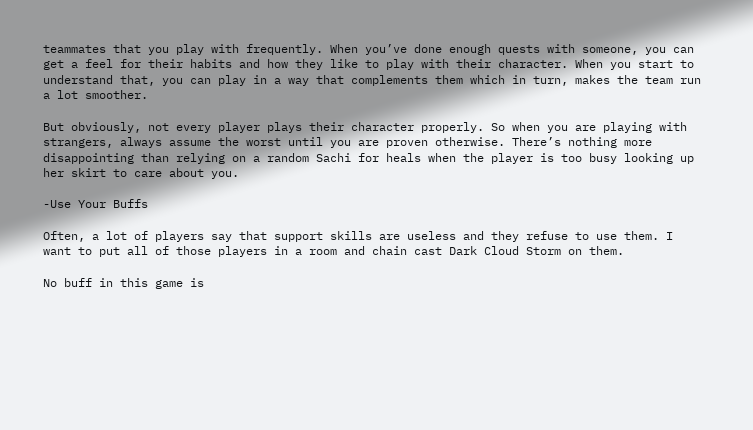teammates that you play with frequently. When you’ve done enough quests with someone, you can get a feel for their habits and how they like to play with their character. When you start to understand that, you can play in a way that complements them which in turn, makes the team run a lot smoother.

But obviously, not every player plays their character properly. So when you are playing with strangers, always assume the worst until you are proven otherwise. There’s nothing more disappointing than relying on a random Sachi for heals when the player is too busy looking up her skirt to care about you.

-Use Your Buffs

Often, a lot of players say that support skills are useless and they refuse to use them. I want to put all of those players in a room and chain cast Dark Cloud Storm on them.

No buff in this game is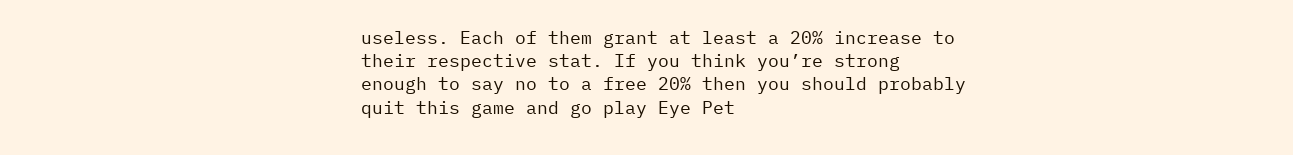useless. Each of them grant at least a 20% increase to their respective stat. If you think you’re strong enough to say no to a free 20% then you should probably quit this game and go play Eye Pet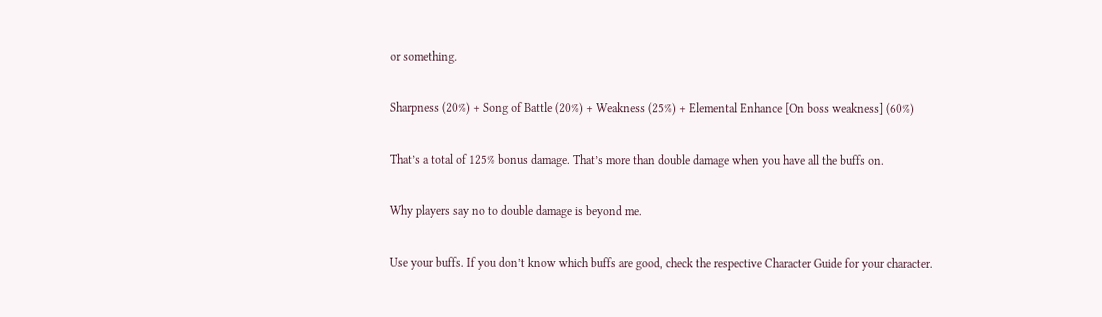or something.

Sharpness (20%) + Song of Battle (20%) + Weakness (25%) + Elemental Enhance [On boss weakness] (60%)

That’s a total of 125% bonus damage. That’s more than double damage when you have all the buffs on.

Why players say no to double damage is beyond me.

Use your buffs. If you don’t know which buffs are good, check the respective Character Guide for your character.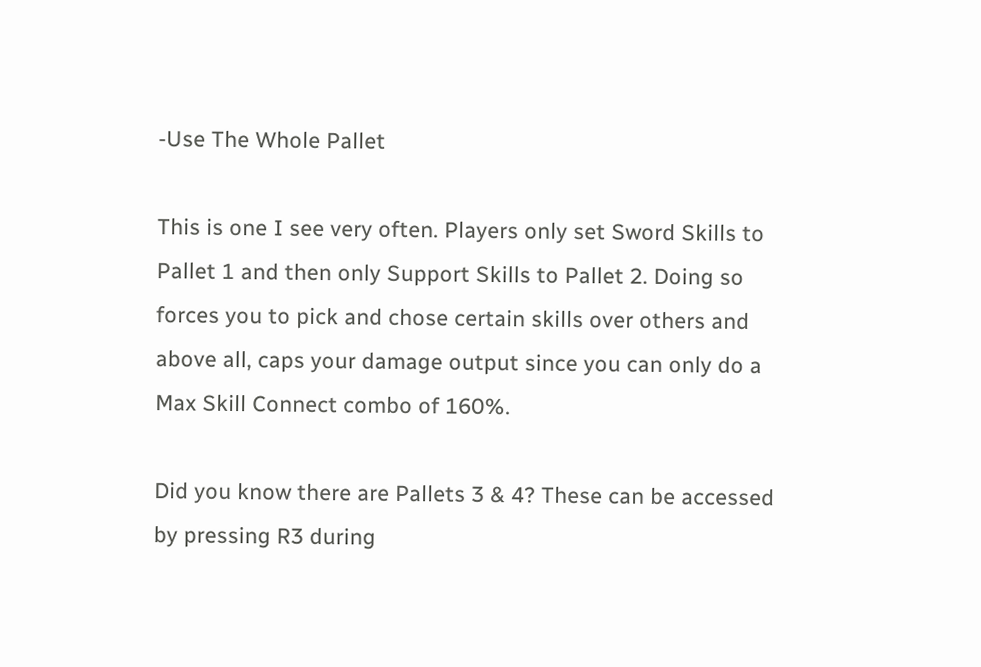-Use The Whole Pallet

This is one I see very often. Players only set Sword Skills to Pallet 1 and then only Support Skills to Pallet 2. Doing so forces you to pick and chose certain skills over others and above all, caps your damage output since you can only do a Max Skill Connect combo of 160%.

Did you know there are Pallets 3 & 4? These can be accessed by pressing R3 during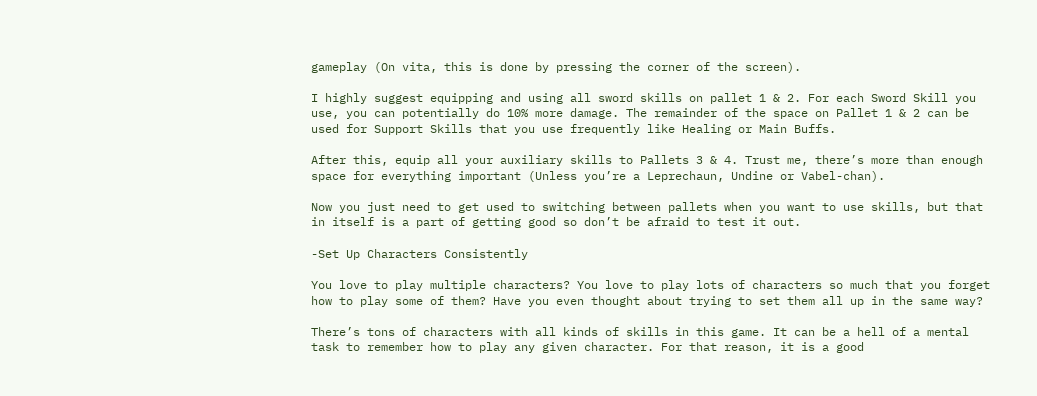gameplay (On vita, this is done by pressing the corner of the screen).

I highly suggest equipping and using all sword skills on pallet 1 & 2. For each Sword Skill you use, you can potentially do 10% more damage. The remainder of the space on Pallet 1 & 2 can be used for Support Skills that you use frequently like Healing or Main Buffs.

After this, equip all your auxiliary skills to Pallets 3 & 4. Trust me, there’s more than enough space for everything important (Unless you’re a Leprechaun, Undine or Vabel-chan).

Now you just need to get used to switching between pallets when you want to use skills, but that in itself is a part of getting good so don’t be afraid to test it out.

-Set Up Characters Consistently

You love to play multiple characters? You love to play lots of characters so much that you forget how to play some of them? Have you even thought about trying to set them all up in the same way?

There’s tons of characters with all kinds of skills in this game. It can be a hell of a mental task to remember how to play any given character. For that reason, it is a good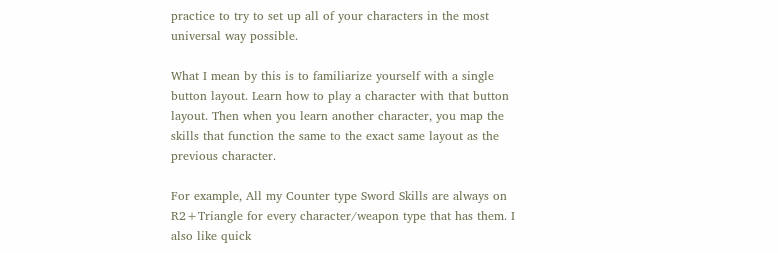practice to try to set up all of your characters in the most universal way possible.

What I mean by this is to familiarize yourself with a single button layout. Learn how to play a character with that button layout. Then when you learn another character, you map the skills that function the same to the exact same layout as the previous character.

For example, All my Counter type Sword Skills are always on R2+Triangle for every character/weapon type that has them. I also like quick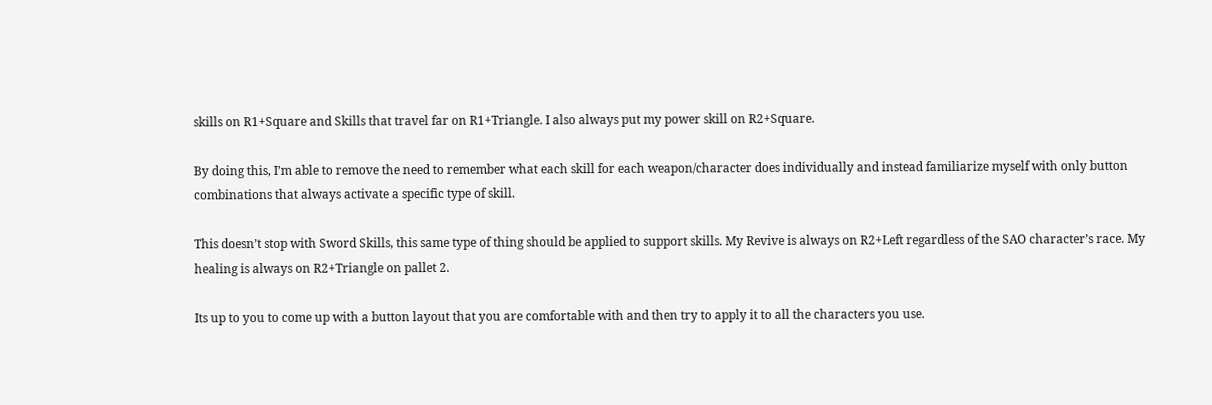skills on R1+Square and Skills that travel far on R1+Triangle. I also always put my power skill on R2+Square.

By doing this, I’m able to remove the need to remember what each skill for each weapon/character does individually and instead familiarize myself with only button combinations that always activate a specific type of skill.

This doesn’t stop with Sword Skills, this same type of thing should be applied to support skills. My Revive is always on R2+Left regardless of the SAO character’s race. My healing is always on R2+Triangle on pallet 2.

Its up to you to come up with a button layout that you are comfortable with and then try to apply it to all the characters you use.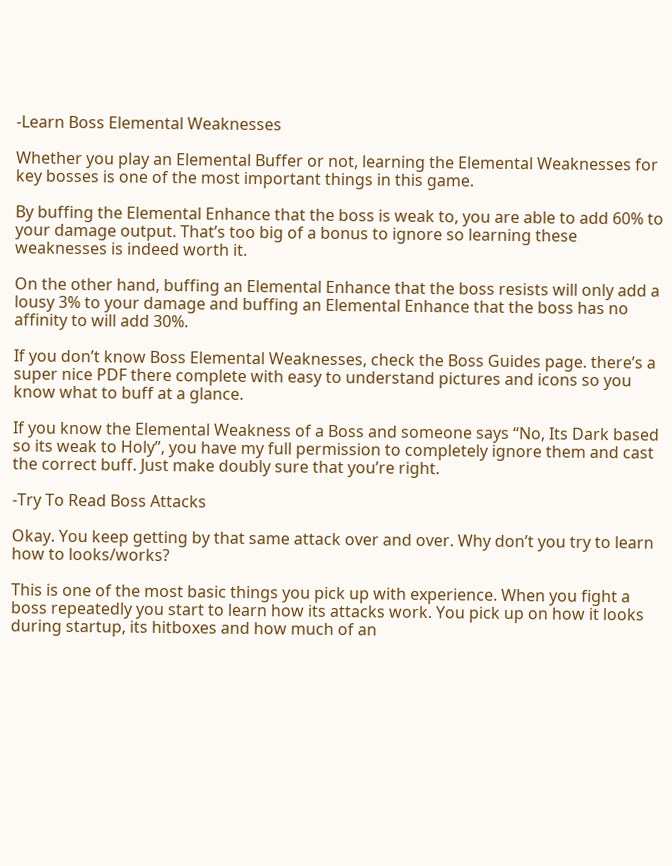-Learn Boss Elemental Weaknesses

Whether you play an Elemental Buffer or not, learning the Elemental Weaknesses for key bosses is one of the most important things in this game.

By buffing the Elemental Enhance that the boss is weak to, you are able to add 60% to your damage output. That’s too big of a bonus to ignore so learning these weaknesses is indeed worth it.

On the other hand, buffing an Elemental Enhance that the boss resists will only add a lousy 3% to your damage and buffing an Elemental Enhance that the boss has no affinity to will add 30%.

If you don’t know Boss Elemental Weaknesses, check the Boss Guides page. there’s a super nice PDF there complete with easy to understand pictures and icons so you know what to buff at a glance.

If you know the Elemental Weakness of a Boss and someone says “No, Its Dark based so its weak to Holy”, you have my full permission to completely ignore them and cast the correct buff. Just make doubly sure that you’re right.

-Try To Read Boss Attacks

Okay. You keep getting by that same attack over and over. Why don’t you try to learn how to looks/works?

This is one of the most basic things you pick up with experience. When you fight a boss repeatedly you start to learn how its attacks work. You pick up on how it looks during startup, its hitboxes and how much of an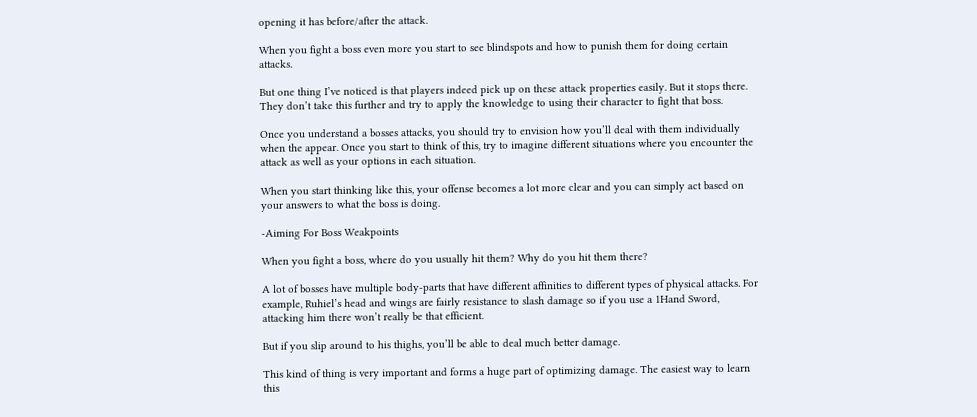opening it has before/after the attack.

When you fight a boss even more you start to see blindspots and how to punish them for doing certain attacks.

But one thing I’ve noticed is that players indeed pick up on these attack properties easily. But it stops there. They don’t take this further and try to apply the knowledge to using their character to fight that boss.

Once you understand a bosses attacks, you should try to envision how you’ll deal with them individually when the appear. Once you start to think of this, try to imagine different situations where you encounter the attack as well as your options in each situation.

When you start thinking like this, your offense becomes a lot more clear and you can simply act based on your answers to what the boss is doing.

-Aiming For Boss Weakpoints

When you fight a boss, where do you usually hit them? Why do you hit them there?

A lot of bosses have multiple body-parts that have different affinities to different types of physical attacks. For example, Ruhiel’s head and wings are fairly resistance to slash damage so if you use a 1Hand Sword, attacking him there won’t really be that efficient.

But if you slip around to his thighs, you’ll be able to deal much better damage.

This kind of thing is very important and forms a huge part of optimizing damage. The easiest way to learn this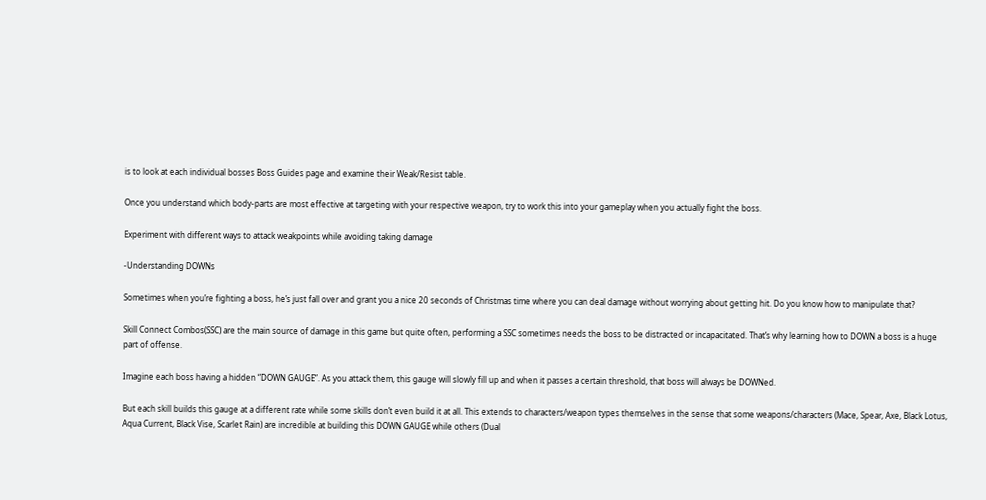is to look at each individual bosses Boss Guides page and examine their Weak/Resist table.

Once you understand which body-parts are most effective at targeting with your respective weapon, try to work this into your gameplay when you actually fight the boss.

Experiment with different ways to attack weakpoints while avoiding taking damage

-Understanding DOWNs

Sometimes when you’re fighting a boss, he’s just fall over and grant you a nice 20 seconds of Christmas time where you can deal damage without worrying about getting hit. Do you know how to manipulate that?

Skill Connect Combos(SSC) are the main source of damage in this game but quite often, performing a SSC sometimes needs the boss to be distracted or incapacitated. That’s why learning how to DOWN a boss is a huge part of offense.

Imagine each boss having a hidden “DOWN GAUGE”. As you attack them, this gauge will slowly fill up and when it passes a certain threshold, that boss will always be DOWNed.

But each skill builds this gauge at a different rate while some skills don’t even build it at all. This extends to characters/weapon types themselves in the sense that some weapons/characters (Mace, Spear, Axe, Black Lotus, Aqua Current, Black Vise, Scarlet Rain) are incredible at building this DOWN GAUGE while others (Dual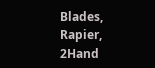Blades, Rapier, 2Hand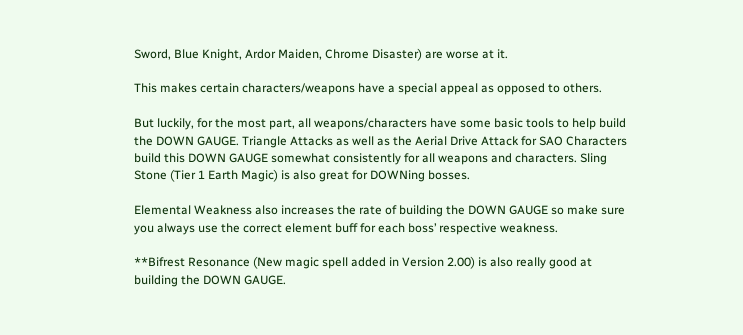Sword, Blue Knight, Ardor Maiden, Chrome Disaster) are worse at it.

This makes certain characters/weapons have a special appeal as opposed to others.

But luckily, for the most part, all weapons/characters have some basic tools to help build the DOWN GAUGE. Triangle Attacks as well as the Aerial Drive Attack for SAO Characters build this DOWN GAUGE somewhat consistently for all weapons and characters. Sling Stone (Tier 1 Earth Magic) is also great for DOWNing bosses.

Elemental Weakness also increases the rate of building the DOWN GAUGE so make sure you always use the correct element buff for each boss’ respective weakness.

**Bifrest Resonance (New magic spell added in Version 2.00) is also really good at building the DOWN GAUGE.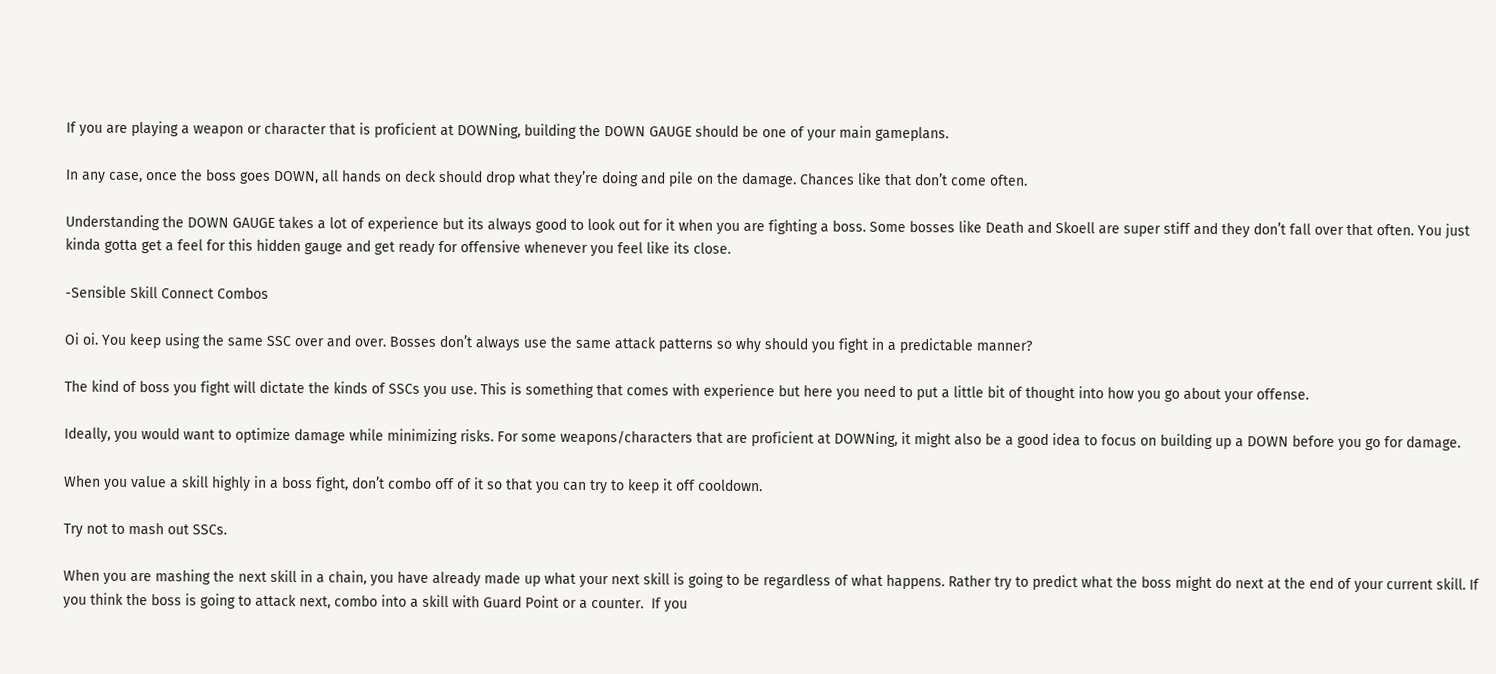If you are playing a weapon or character that is proficient at DOWNing, building the DOWN GAUGE should be one of your main gameplans.

In any case, once the boss goes DOWN, all hands on deck should drop what they’re doing and pile on the damage. Chances like that don’t come often.

Understanding the DOWN GAUGE takes a lot of experience but its always good to look out for it when you are fighting a boss. Some bosses like Death and Skoell are super stiff and they don’t fall over that often. You just kinda gotta get a feel for this hidden gauge and get ready for offensive whenever you feel like its close.

-Sensible Skill Connect Combos

Oi oi. You keep using the same SSC over and over. Bosses don’t always use the same attack patterns so why should you fight in a predictable manner?

The kind of boss you fight will dictate the kinds of SSCs you use. This is something that comes with experience but here you need to put a little bit of thought into how you go about your offense.

Ideally, you would want to optimize damage while minimizing risks. For some weapons/characters that are proficient at DOWNing, it might also be a good idea to focus on building up a DOWN before you go for damage.

When you value a skill highly in a boss fight, don’t combo off of it so that you can try to keep it off cooldown.

Try not to mash out SSCs.

When you are mashing the next skill in a chain, you have already made up what your next skill is going to be regardless of what happens. Rather try to predict what the boss might do next at the end of your current skill. If you think the boss is going to attack next, combo into a skill with Guard Point or a counter.  If you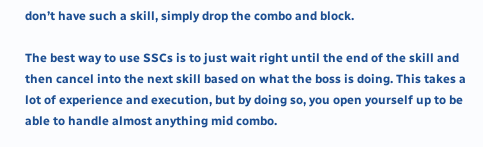don’t have such a skill, simply drop the combo and block.

The best way to use SSCs is to just wait right until the end of the skill and then cancel into the next skill based on what the boss is doing. This takes a lot of experience and execution, but by doing so, you open yourself up to be able to handle almost anything mid combo.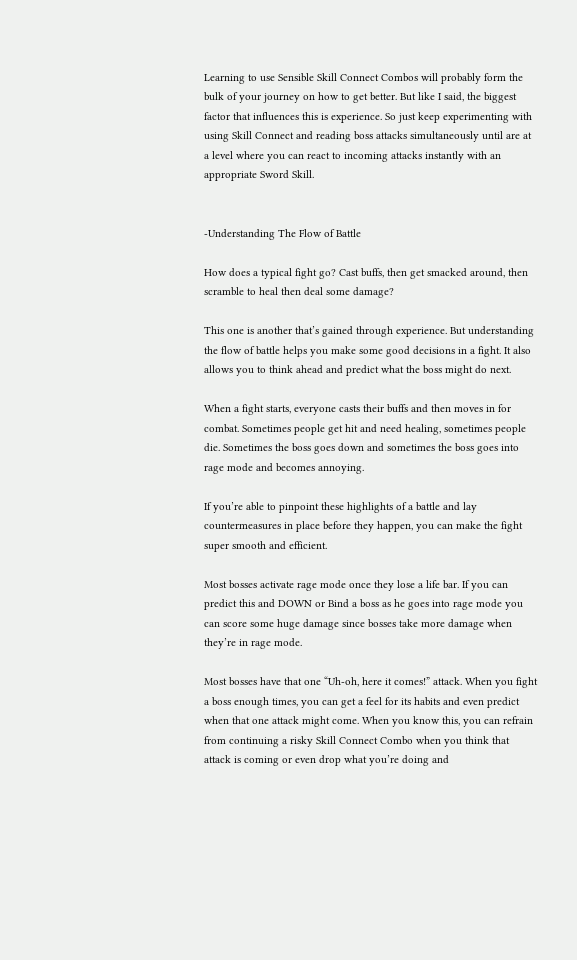Learning to use Sensible Skill Connect Combos will probably form the bulk of your journey on how to get better. But like I said, the biggest factor that influences this is experience. So just keep experimenting with using Skill Connect and reading boss attacks simultaneously until are at a level where you can react to incoming attacks instantly with an appropriate Sword Skill.


-Understanding The Flow of Battle

How does a typical fight go? Cast buffs, then get smacked around, then scramble to heal then deal some damage?

This one is another that’s gained through experience. But understanding the flow of battle helps you make some good decisions in a fight. It also allows you to think ahead and predict what the boss might do next.

When a fight starts, everyone casts their buffs and then moves in for combat. Sometimes people get hit and need healing, sometimes people die. Sometimes the boss goes down and sometimes the boss goes into rage mode and becomes annoying.

If you’re able to pinpoint these highlights of a battle and lay countermeasures in place before they happen, you can make the fight super smooth and efficient.

Most bosses activate rage mode once they lose a life bar. If you can predict this and DOWN or Bind a boss as he goes into rage mode you can score some huge damage since bosses take more damage when they’re in rage mode.

Most bosses have that one “Uh-oh, here it comes!” attack. When you fight a boss enough times, you can get a feel for its habits and even predict when that one attack might come. When you know this, you can refrain from continuing a risky Skill Connect Combo when you think that attack is coming or even drop what you’re doing and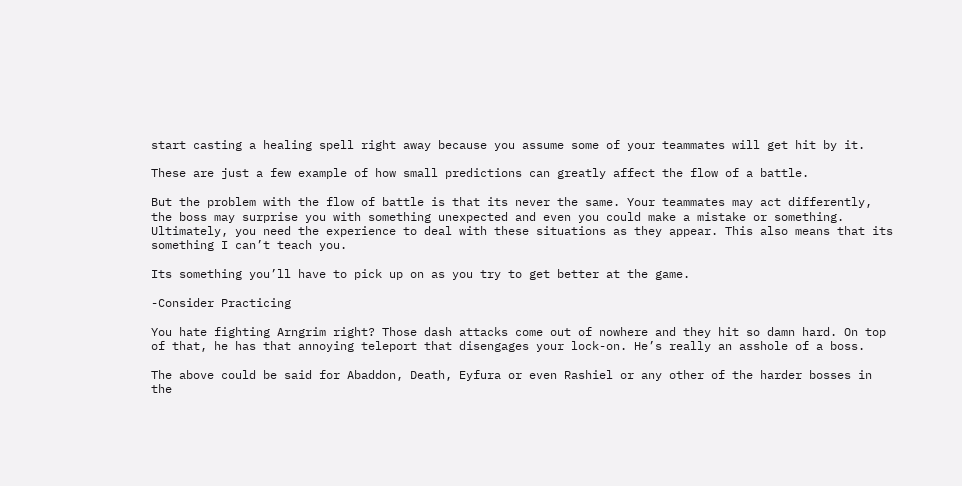start casting a healing spell right away because you assume some of your teammates will get hit by it.

These are just a few example of how small predictions can greatly affect the flow of a battle.

But the problem with the flow of battle is that its never the same. Your teammates may act differently, the boss may surprise you with something unexpected and even you could make a mistake or something. Ultimately, you need the experience to deal with these situations as they appear. This also means that its something I can’t teach you.

Its something you’ll have to pick up on as you try to get better at the game.

-Consider Practicing

You hate fighting Arngrim right? Those dash attacks come out of nowhere and they hit so damn hard. On top of that, he has that annoying teleport that disengages your lock-on. He’s really an asshole of a boss.

The above could be said for Abaddon, Death, Eyfura or even Rashiel or any other of the harder bosses in the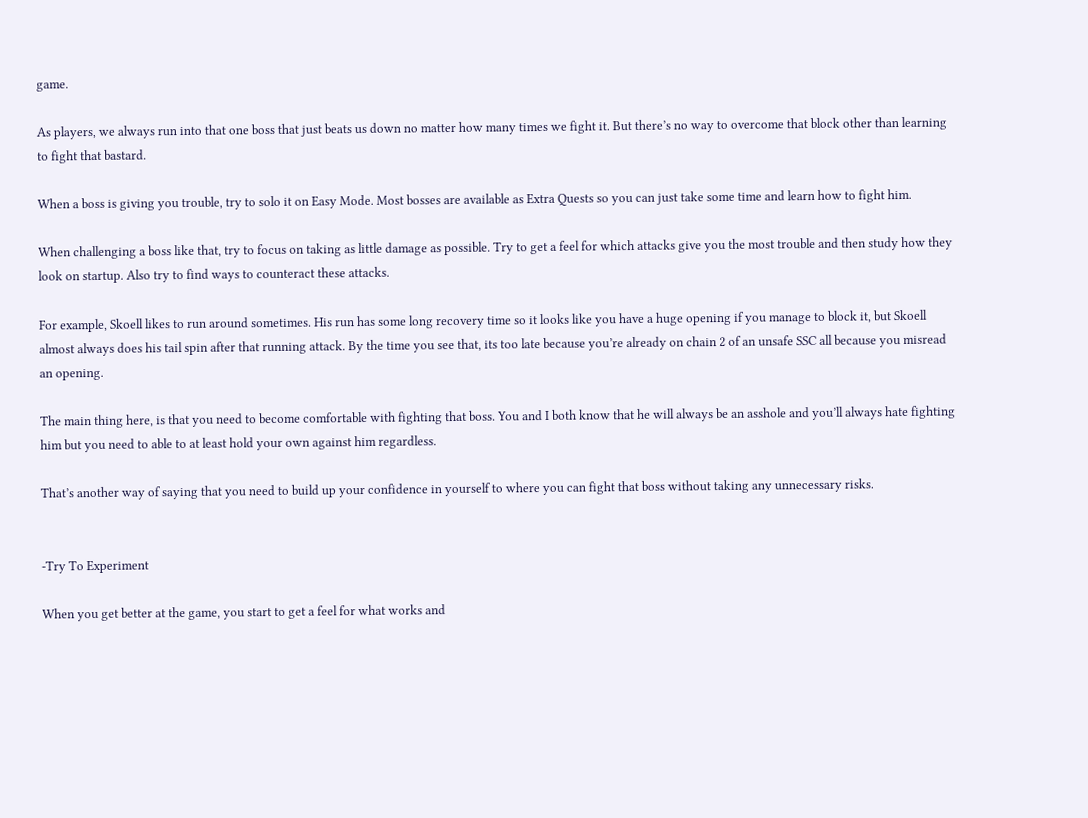game.

As players, we always run into that one boss that just beats us down no matter how many times we fight it. But there’s no way to overcome that block other than learning to fight that bastard.

When a boss is giving you trouble, try to solo it on Easy Mode. Most bosses are available as Extra Quests so you can just take some time and learn how to fight him.

When challenging a boss like that, try to focus on taking as little damage as possible. Try to get a feel for which attacks give you the most trouble and then study how they look on startup. Also try to find ways to counteract these attacks.

For example, Skoell likes to run around sometimes. His run has some long recovery time so it looks like you have a huge opening if you manage to block it, but Skoell almost always does his tail spin after that running attack. By the time you see that, its too late because you’re already on chain 2 of an unsafe SSC all because you misread an opening.

The main thing here, is that you need to become comfortable with fighting that boss. You and I both know that he will always be an asshole and you’ll always hate fighting him but you need to able to at least hold your own against him regardless.

That’s another way of saying that you need to build up your confidence in yourself to where you can fight that boss without taking any unnecessary risks.


-Try To Experiment

When you get better at the game, you start to get a feel for what works and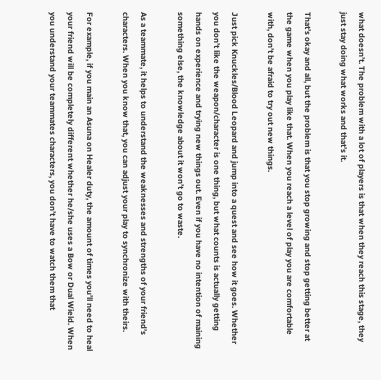what doesn’t. The problem with a lot of players is that when they reach this stage, they just stay doing what works and that’s it.

That’s okay and all, but the problem is that you stop growing and stop getting better at the game when you play like that. When you reach a level of play you are comfortable with, don’t be afraid to try out new things.

Just pick Knuckles/Blood Leopard and jump into a quest and see how it goes. Whether you don’t like the weapon/character is one thing, but what counts is actually getting hands on experience and trying new things out. Even if you have no intention of maining something else, the knowledge about it won’t go to waste.

As a teammate, it helps to understand the weaknesses and strengths of your friend’s characters. When you know that, you can adjust your play to synchronize with theirs.

For example, if you main an Asuna on Healer duty, the amount of times you’ll need to heal your friend will be completely different whether he/she uses a Bow or Dual Wield. When you understand your teammates characters, you don’t have to watch them that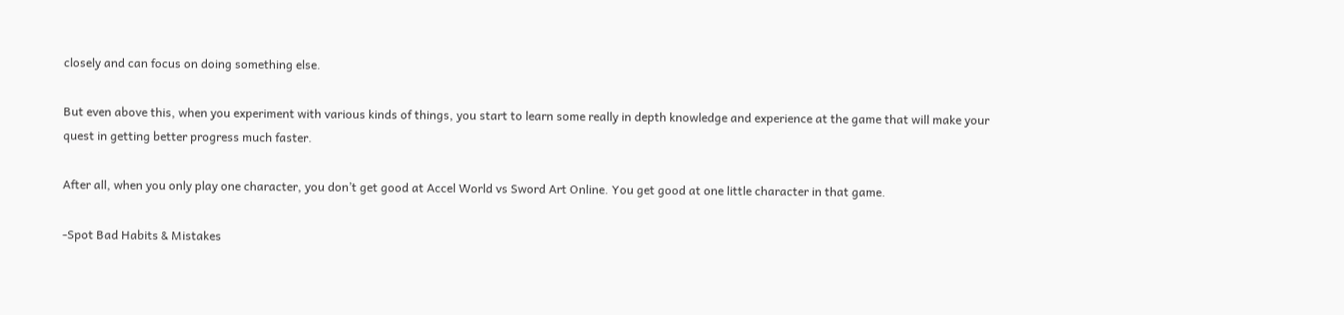closely and can focus on doing something else.

But even above this, when you experiment with various kinds of things, you start to learn some really in depth knowledge and experience at the game that will make your quest in getting better progress much faster.

After all, when you only play one character, you don’t get good at Accel World vs Sword Art Online. You get good at one little character in that game.

-Spot Bad Habits & Mistakes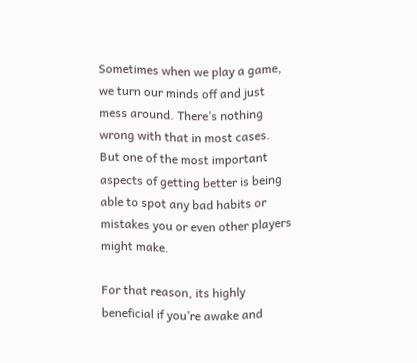Sometimes when we play a game, we turn our minds off and just mess around. There’s nothing wrong with that in most cases. But one of the most important aspects of getting better is being able to spot any bad habits or mistakes you or even other players might make.

For that reason, its highly beneficial if you’re awake and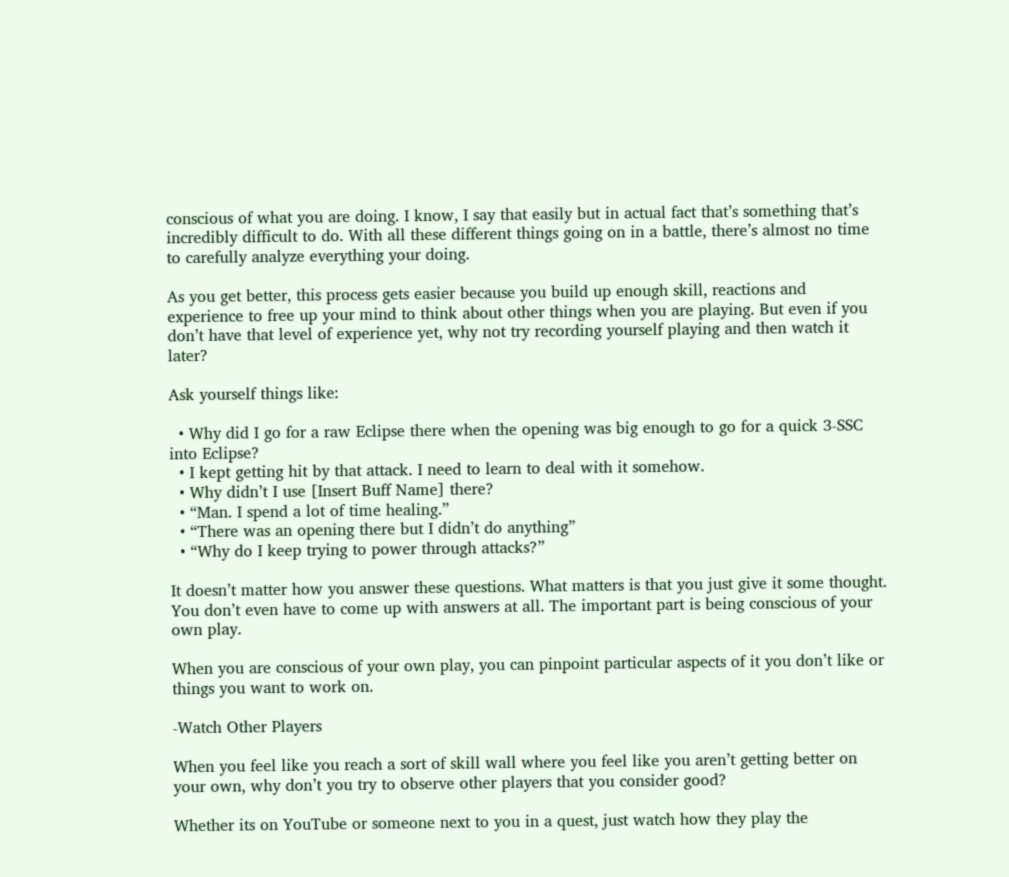conscious of what you are doing. I know, I say that easily but in actual fact that’s something that’s incredibly difficult to do. With all these different things going on in a battle, there’s almost no time to carefully analyze everything your doing.

As you get better, this process gets easier because you build up enough skill, reactions and experience to free up your mind to think about other things when you are playing. But even if you don’t have that level of experience yet, why not try recording yourself playing and then watch it later?

Ask yourself things like:

  • Why did I go for a raw Eclipse there when the opening was big enough to go for a quick 3-SSC into Eclipse?
  • I kept getting hit by that attack. I need to learn to deal with it somehow.
  • Why didn’t I use [Insert Buff Name] there?
  • “Man. I spend a lot of time healing.”
  • “There was an opening there but I didn’t do anything”
  • “Why do I keep trying to power through attacks?”

It doesn’t matter how you answer these questions. What matters is that you just give it some thought. You don’t even have to come up with answers at all. The important part is being conscious of your own play.

When you are conscious of your own play, you can pinpoint particular aspects of it you don’t like or things you want to work on.

-Watch Other Players

When you feel like you reach a sort of skill wall where you feel like you aren’t getting better on your own, why don’t you try to observe other players that you consider good?

Whether its on YouTube or someone next to you in a quest, just watch how they play the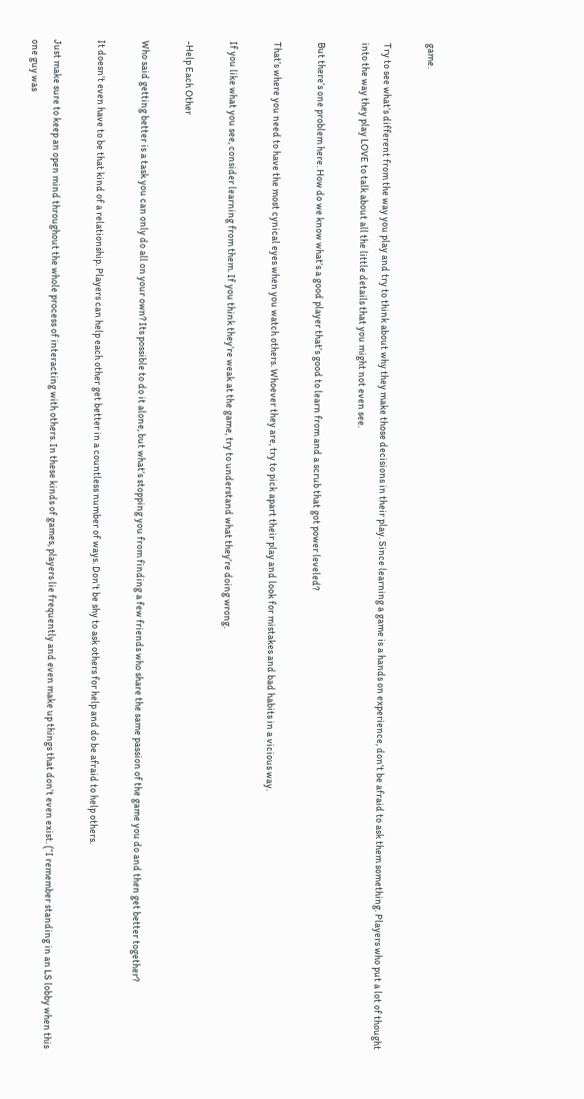game.

Try to see what’s different from the way you play and try to think about why they make those decisions in their play. Since learning a game is a hands on experience, don’t be afraid to ask them something. Players who put a lot of thought into the way they play LOVE to talk about all the little details that you might not even see.

But there’s one problem here. How do we know what’s a good player that’s good to learn from and a scrub that got power leveled?

That’s where you need to have the most cynical eyes when you watch others. Whoever they are, try to pick apart their play and look for mistakes and bad habits in a vicious way.

If you like what you see, consider learning from them. If you think they’re weak at the game, try to understand what they’re doing wrong.

-Help Each Other

Who said getting better is a task you can only do all on your own? Its possible to do it alone, but what’s stopping you from finding a few friends who share the same passion of the game you do and then get better together?

It doesn’t even have to be that kind of a relationship. Players can help each other get better in a countless number of ways. Don’t be shy to ask others for help and do be afraid to help others.

Just make sure to keep an open mind throughout the whole process of interacting with others. In these kinds of games, players lie frequently and even make up things that don’t even exist. (“I remember standing in an LS lobby when this one guy was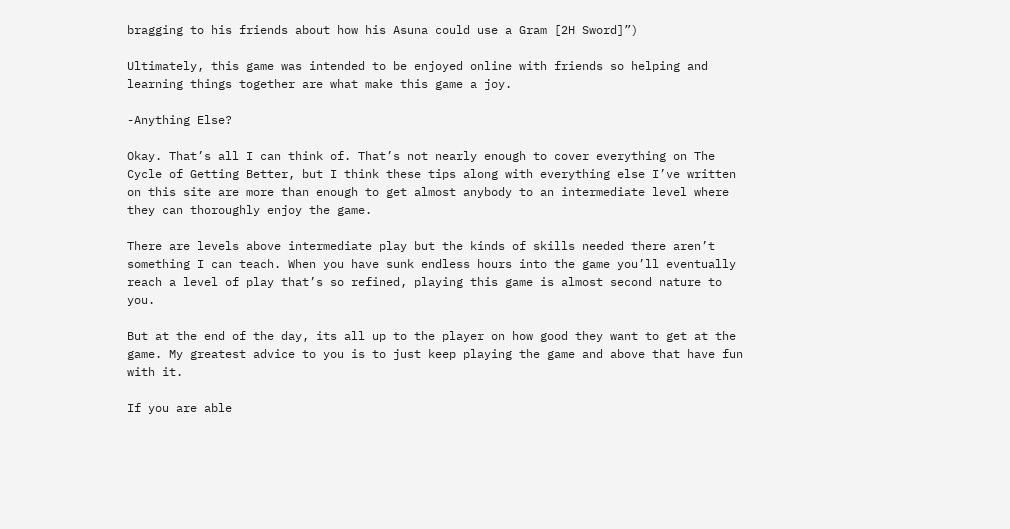bragging to his friends about how his Asuna could use a Gram [2H Sword]”)

Ultimately, this game was intended to be enjoyed online with friends so helping and learning things together are what make this game a joy.

-Anything Else?

Okay. That’s all I can think of. That’s not nearly enough to cover everything on The Cycle of Getting Better, but I think these tips along with everything else I’ve written on this site are more than enough to get almost anybody to an intermediate level where they can thoroughly enjoy the game.

There are levels above intermediate play but the kinds of skills needed there aren’t something I can teach. When you have sunk endless hours into the game you’ll eventually reach a level of play that’s so refined, playing this game is almost second nature to you.

But at the end of the day, its all up to the player on how good they want to get at the game. My greatest advice to you is to just keep playing the game and above that have fun with it.

If you are able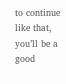to continue like that, you’ll be a good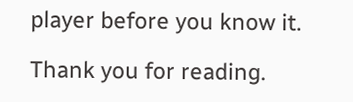player before you know it.

Thank you for reading.